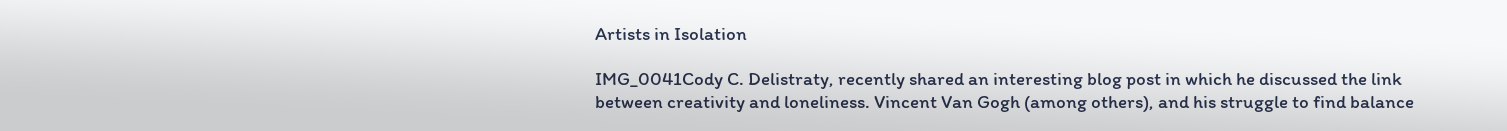Artists in Isolation

IMG_0041Cody C. Delistraty, recently shared an interesting blog post in which he discussed the link between creativity and loneliness. Vincent Van Gogh (among others), and his struggle to find balance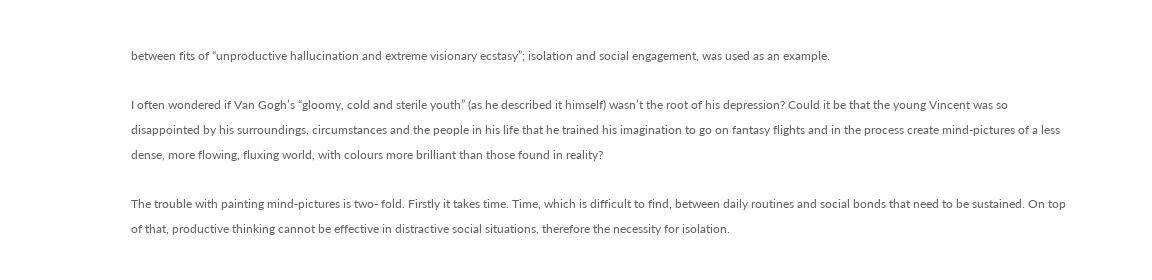between fits of “unproductive hallucination and extreme visionary ecstasy”; isolation and social engagement, was used as an example.

I often wondered if Van Gogh’s “gloomy, cold and sterile youth” (as he described it himself) wasn’t the root of his depression? Could it be that the young Vincent was so disappointed by his surroundings, circumstances and the people in his life that he trained his imagination to go on fantasy flights and in the process create mind-pictures of a less dense, more flowing, fluxing world, with colours more brilliant than those found in reality?

The trouble with painting mind-pictures is two- fold. Firstly it takes time. Time, which is difficult to find, between daily routines and social bonds that need to be sustained. On top of that, productive thinking cannot be effective in distractive social situations, therefore the necessity for isolation.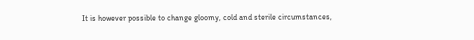It is however possible to change gloomy, cold and sterile circumstances,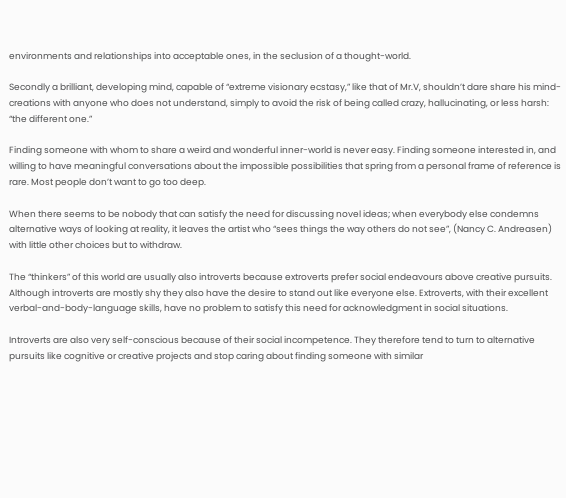environments and relationships into acceptable ones, in the seclusion of a thought-world.

Secondly a brilliant, developing mind, capable of “extreme visionary ecstasy,” like that of Mr.V, shouldn’t dare share his mind-creations with anyone who does not understand, simply to avoid the risk of being called crazy, hallucinating, or less harsh: “the different one.”

Finding someone with whom to share a weird and wonderful inner-world is never easy. Finding someone interested in, and willing to have meaningful conversations about the impossible possibilities that spring from a personal frame of reference is rare. Most people don’t want to go too deep.

When there seems to be nobody that can satisfy the need for discussing novel ideas; when everybody else condemns alternative ways of looking at reality, it leaves the artist who “sees things the way others do not see”, (Nancy C. Andreasen) with little other choices but to withdraw.

The “thinkers” of this world are usually also introverts because extroverts prefer social endeavours above creative pursuits. Although introverts are mostly shy they also have the desire to stand out like everyone else. Extroverts, with their excellent verbal-and-body-language skills, have no problem to satisfy this need for acknowledgment in social situations.

Introverts are also very self-conscious because of their social incompetence. They therefore tend to turn to alternative pursuits like cognitive or creative projects and stop caring about finding someone with similar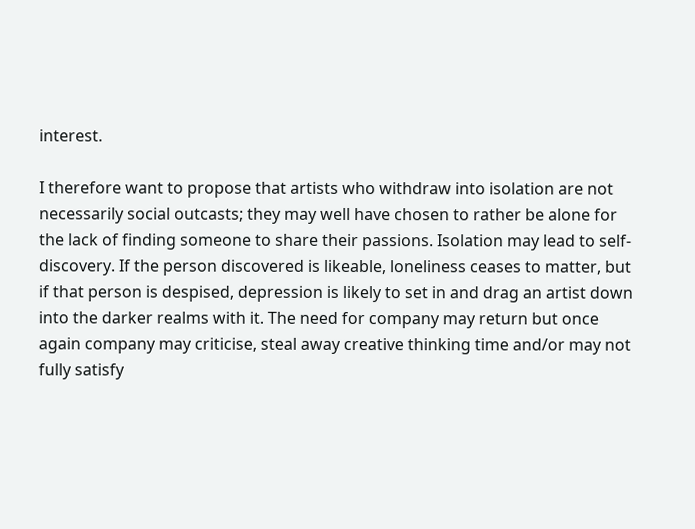interest.

I therefore want to propose that artists who withdraw into isolation are not necessarily social outcasts; they may well have chosen to rather be alone for the lack of finding someone to share their passions. Isolation may lead to self-discovery. If the person discovered is likeable, loneliness ceases to matter, but if that person is despised, depression is likely to set in and drag an artist down into the darker realms with it. The need for company may return but once again company may criticise, steal away creative thinking time and/or may not fully satisfy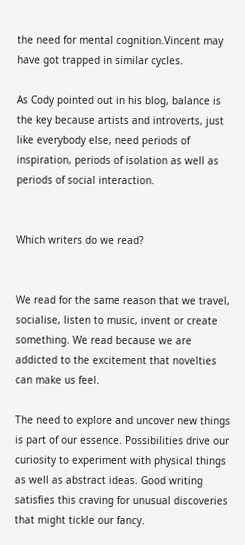the need for mental cognition.Vincent may have got trapped in similar cycles.

As Cody pointed out in his blog, balance is the key because artists and introverts, just like everybody else, need periods of inspiration, periods of isolation as well as periods of social interaction.


Which writers do we read?


We read for the same reason that we travel, socialise, listen to music, invent or create something. We read because we are addicted to the excitement that novelties can make us feel.

The need to explore and uncover new things is part of our essence. Possibilities drive our curiosity to experiment with physical things as well as abstract ideas. Good writing satisfies this craving for unusual discoveries that might tickle our fancy.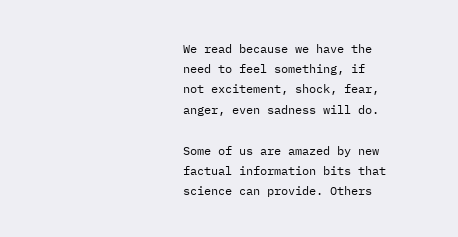We read because we have the need to feel something, if not excitement, shock, fear, anger, even sadness will do.

Some of us are amazed by new factual information bits that science can provide. Others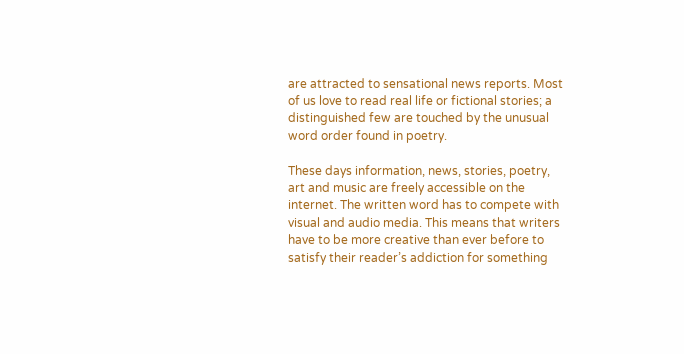are attracted to sensational news reports. Most of us love to read real life or fictional stories; a distinguished few are touched by the unusual word order found in poetry.

These days information, news, stories, poetry, art and music are freely accessible on the internet. The written word has to compete with visual and audio media. This means that writers have to be more creative than ever before to satisfy their reader’s addiction for something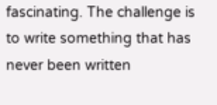fascinating. The challenge is to write something that has never been written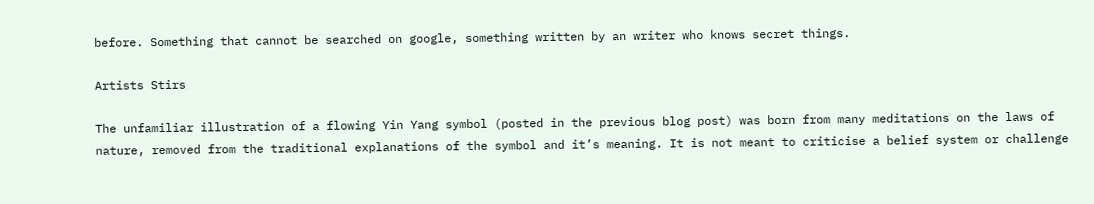before. Something that cannot be searched on google, something written by an writer who knows secret things.

Artists Stirs

The unfamiliar illustration of a flowing Yin Yang symbol (posted in the previous blog post) was born from many meditations on the laws of nature, removed from the traditional explanations of the symbol and it’s meaning. It is not meant to criticise a belief system or challenge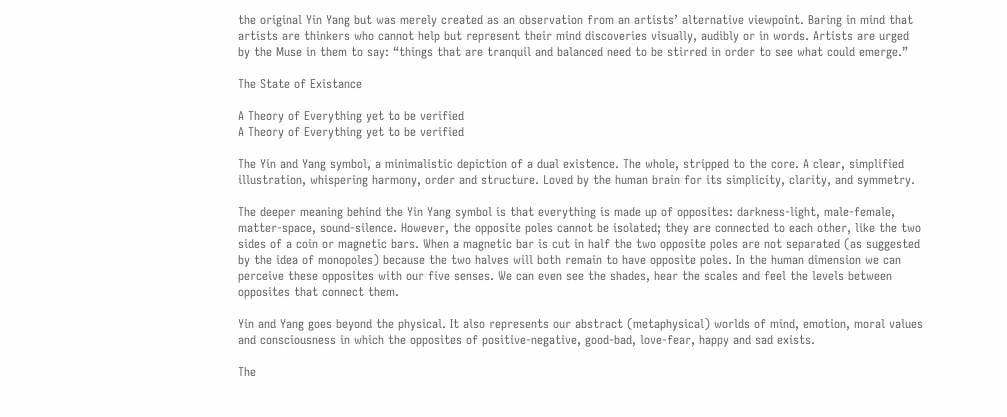the original Yin Yang but was merely created as an observation from an artists’ alternative viewpoint. Baring in mind that artists are thinkers who cannot help but represent their mind discoveries visually, audibly or in words. Artists are urged by the Muse in them to say: “things that are tranquil and balanced need to be stirred in order to see what could emerge.”

The State of Existance

A Theory of Everything yet to be verified
A Theory of Everything yet to be verified

The Yin and Yang symbol, a minimalistic depiction of a dual existence. The whole, stripped to the core. A clear, simplified illustration, whispering harmony, order and structure. Loved by the human brain for its simplicity, clarity, and symmetry.

The deeper meaning behind the Yin Yang symbol is that everything is made up of opposites: darkness-light, male-female, matter-space, sound-silence. However, the opposite poles cannot be isolated; they are connected to each other, like the two sides of a coin or magnetic bars. When a magnetic bar is cut in half the two opposite poles are not separated (as suggested by the idea of monopoles) because the two halves will both remain to have opposite poles. In the human dimension we can perceive these opposites with our five senses. We can even see the shades, hear the scales and feel the levels between opposites that connect them.

Yin and Yang goes beyond the physical. It also represents our abstract (metaphysical) worlds of mind, emotion, moral values and consciousness in which the opposites of positive-negative, good-bad, love-fear, happy and sad exists.

The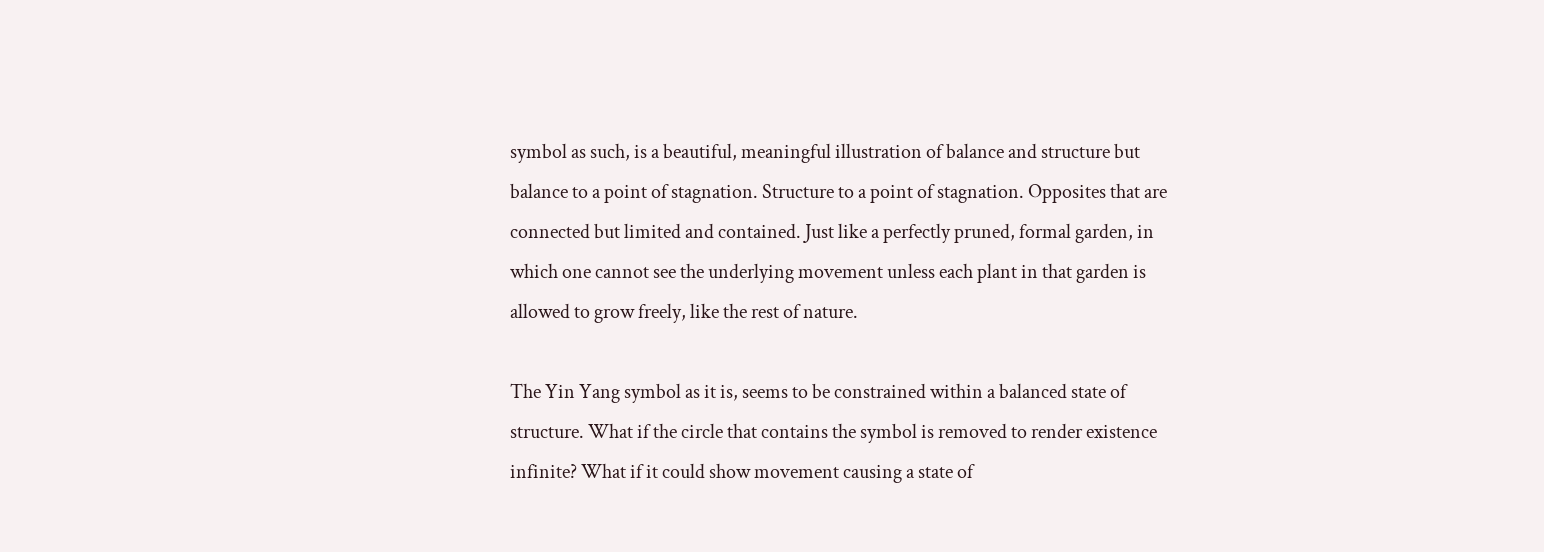symbol as such, is a beautiful, meaningful illustration of balance and structure but balance to a point of stagnation. Structure to a point of stagnation. Opposites that are connected but limited and contained. Just like a perfectly pruned, formal garden, in which one cannot see the underlying movement unless each plant in that garden is allowed to grow freely, like the rest of nature.

The Yin Yang symbol as it is, seems to be constrained within a balanced state of structure. What if the circle that contains the symbol is removed to render existence infinite? What if it could show movement causing a state of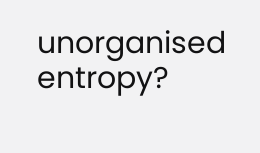unorganised entropy?